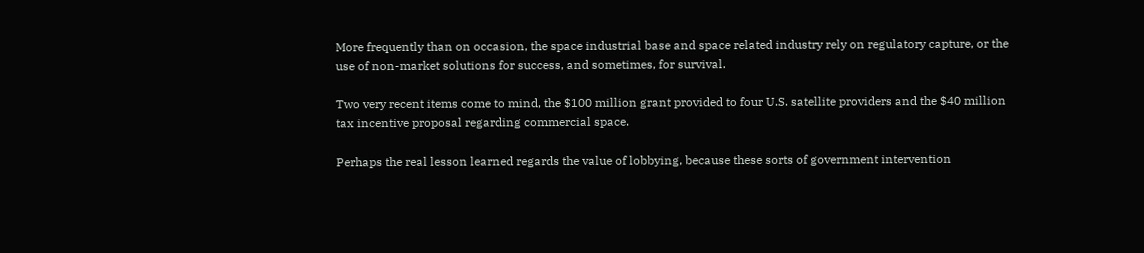More frequently than on occasion, the space industrial base and space related industry rely on regulatory capture, or the use of non-market solutions for success, and sometimes, for survival.

Two very recent items come to mind, the $100 million grant provided to four U.S. satellite providers and the $40 million tax incentive proposal regarding commercial space.

Perhaps the real lesson learned regards the value of lobbying, because these sorts of government intervention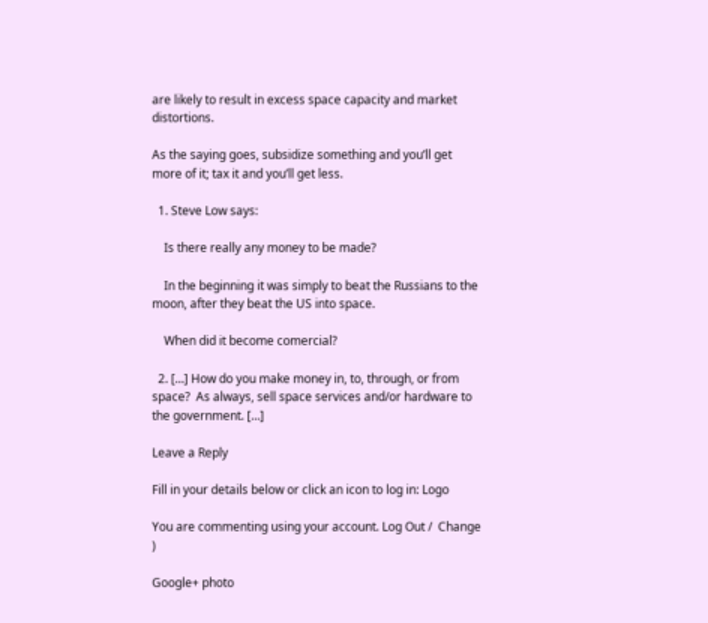are likely to result in excess space capacity and market distortions.

As the saying goes, subsidize something and you’ll get more of it; tax it and you’ll get less.

  1. Steve Low says:

    Is there really any money to be made?

    In the beginning it was simply to beat the Russians to the moon, after they beat the US into space.

    When did it become comercial?

  2. […] How do you make money in, to, through, or from space?  As always, sell space services and/or hardware to the government. […]

Leave a Reply

Fill in your details below or click an icon to log in: Logo

You are commenting using your account. Log Out /  Change )

Google+ photo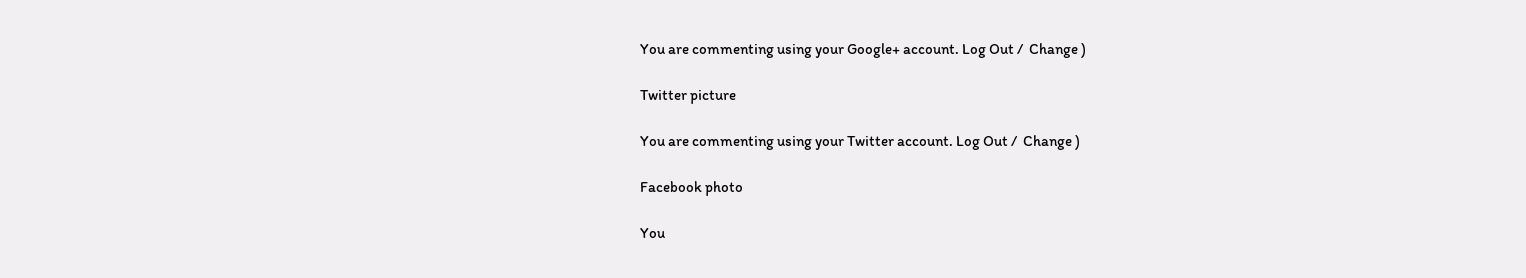You are commenting using your Google+ account. Log Out /  Change )

Twitter picture

You are commenting using your Twitter account. Log Out /  Change )

Facebook photo

You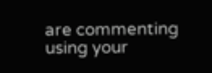are commenting using your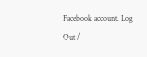Facebook account. Log Out /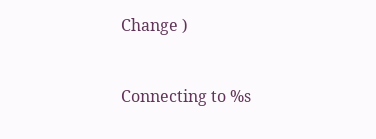Change )


Connecting to %s